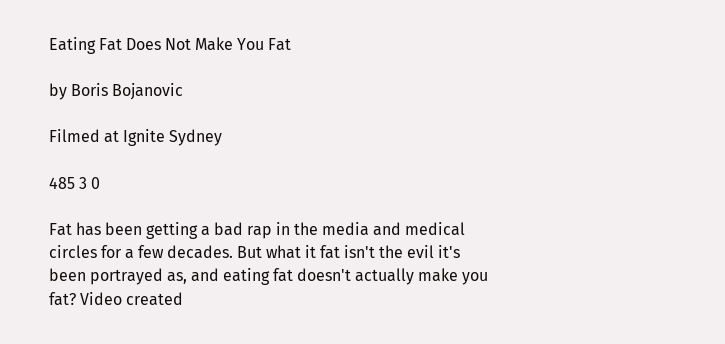Eating Fat Does Not Make You Fat

by Boris Bojanovic

Filmed at Ignite Sydney

485 3 0

Fat has been getting a bad rap in the media and medical circles for a few decades. But what it fat isn't the evil it's been portrayed as, and eating fat doesn't actually make you fat? Video created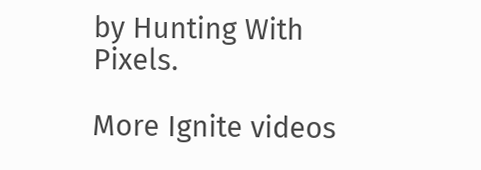by Hunting With Pixels.

More Ignite videos